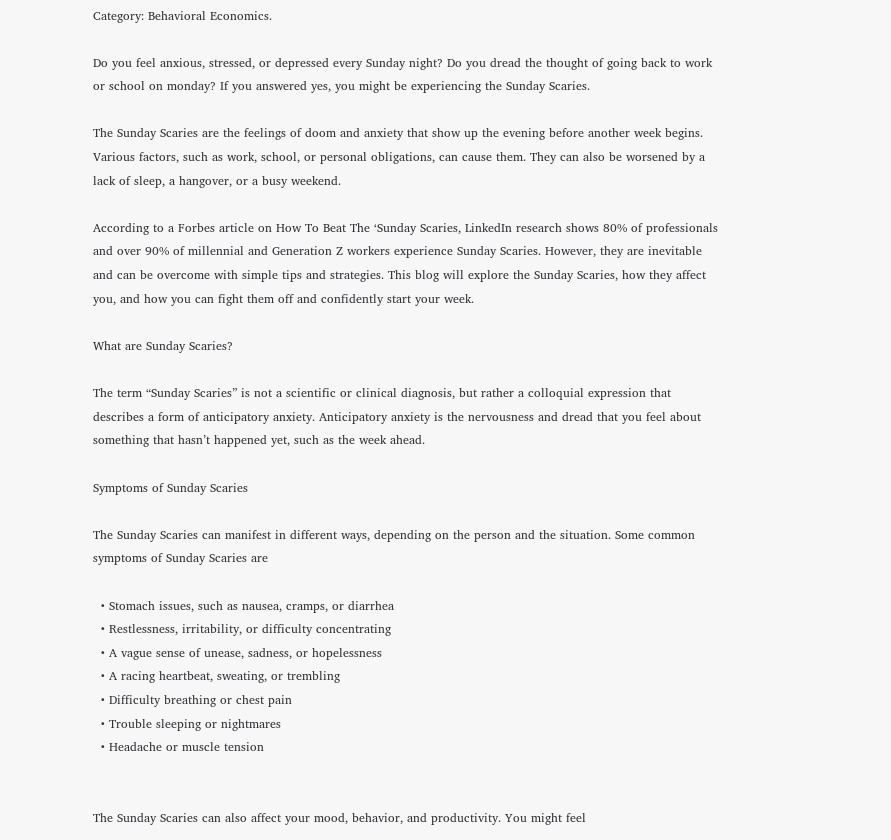Category: Behavioral Economics.

Do you feel anxious, stressed, or depressed every Sunday night? Do you dread the thought of going back to work or school on monday? If you answered yes, you might be experiencing the Sunday Scaries.

The Sunday Scaries are the feelings of doom and anxiety that show up the evening before another week begins. Various factors, such as work, school, or personal obligations, can cause them. They can also be worsened by a lack of sleep, a hangover, or a busy weekend.

According to a Forbes article on How To Beat The ‘Sunday Scaries, LinkedIn research shows 80% of professionals and over 90% of millennial and Generation Z workers experience Sunday Scaries. However, they are inevitable and can be overcome with simple tips and strategies. This blog will explore the Sunday Scaries, how they affect you, and how you can fight them off and confidently start your week.

What are Sunday Scaries?

The term “Sunday Scaries” is not a scientific or clinical diagnosis, but rather a colloquial expression that describes a form of anticipatory anxiety. Anticipatory anxiety is the nervousness and dread that you feel about something that hasn’t happened yet, such as the week ahead.

Symptoms of Sunday Scaries

The Sunday Scaries can manifest in different ways, depending on the person and the situation. Some common symptoms of Sunday Scaries are

  • Stomach issues, such as nausea, cramps, or diarrhea
  • Restlessness, irritability, or difficulty concentrating
  • A vague sense of unease, sadness, or hopelessness
  • A racing heartbeat, sweating, or trembling
  • Difficulty breathing or chest pain
  • Trouble sleeping or nightmares
  • Headache or muscle tension


The Sunday Scaries can also affect your mood, behavior, and productivity. You might feel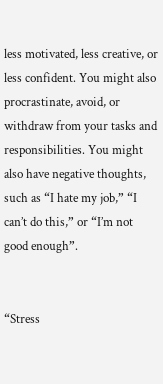less motivated, less creative, or less confident. You might also procrastinate, avoid, or withdraw from your tasks and responsibilities. You might also have negative thoughts, such as “I hate my job,” “I can’t do this,” or “I’m not good enough”.


“Stress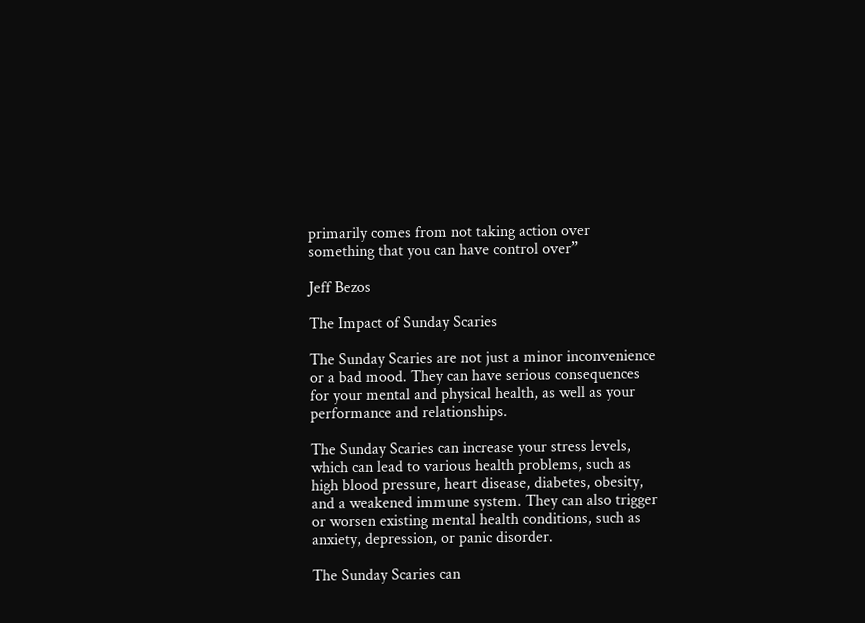primarily comes from not taking action over something that you can have control over”

Jeff Bezos

The Impact of Sunday Scaries

The Sunday Scaries are not just a minor inconvenience or a bad mood. They can have serious consequences for your mental and physical health, as well as your performance and relationships.

The Sunday Scaries can increase your stress levels, which can lead to various health problems, such as high blood pressure, heart disease, diabetes, obesity, and a weakened immune system. They can also trigger or worsen existing mental health conditions, such as anxiety, depression, or panic disorder.

The Sunday Scaries can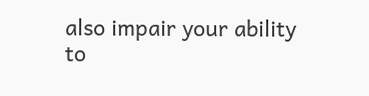also impair your ability to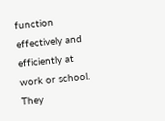function effectively and efficiently at work or school. They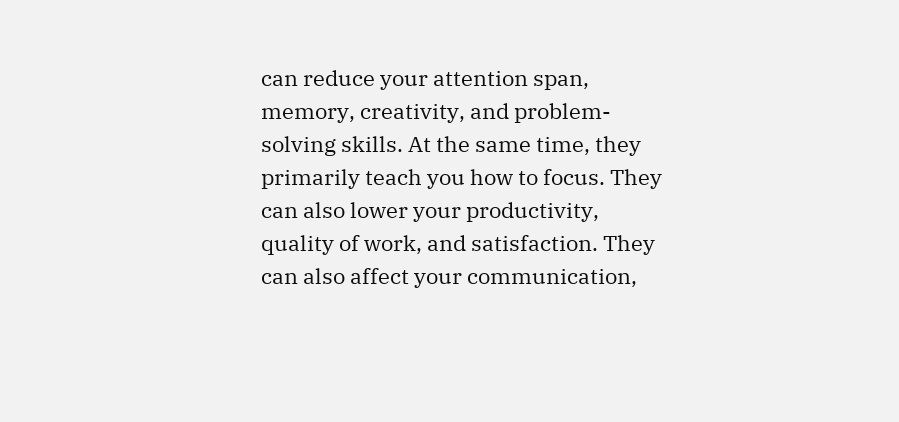can reduce your attention span, memory, creativity, and problem-solving skills. At the same time, they primarily teach you how to focus. They can also lower your productivity, quality of work, and satisfaction. They can also affect your communication,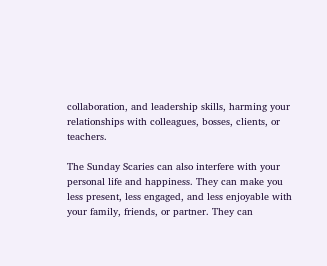collaboration, and leadership skills, harming your relationships with colleagues, bosses, clients, or teachers.

The Sunday Scaries can also interfere with your personal life and happiness. They can make you less present, less engaged, and less enjoyable with your family, friends, or partner. They can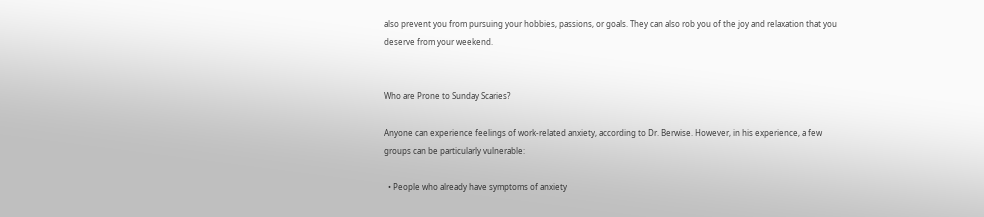also prevent you from pursuing your hobbies, passions, or goals. They can also rob you of the joy and relaxation that you deserve from your weekend.


Who are Prone to Sunday Scaries?

Anyone can experience feelings of work-related anxiety, according to Dr. Berwise. However, in his experience, a few groups can be particularly vulnerable:

  • People who already have symptoms of anxiety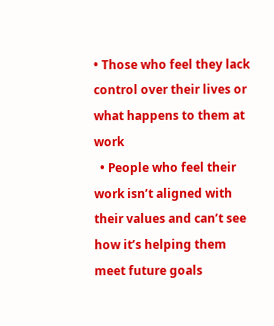• Those who feel they lack control over their lives or what happens to them at work
  • People who feel their work isn’t aligned with their values and can’t see how it’s helping them meet future goals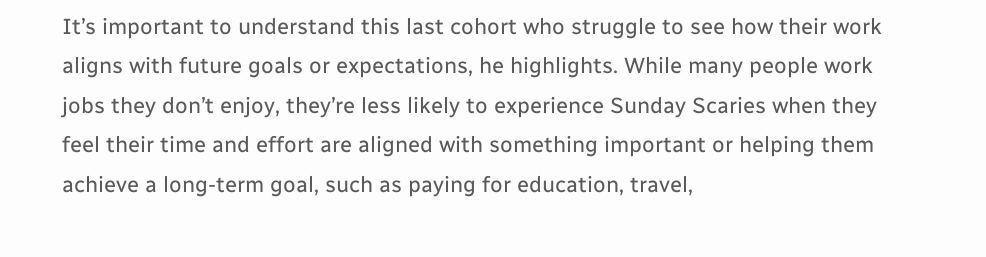It’s important to understand this last cohort who struggle to see how their work aligns with future goals or expectations, he highlights. While many people work jobs they don’t enjoy, they’re less likely to experience Sunday Scaries when they feel their time and effort are aligned with something important or helping them achieve a long-term goal, such as paying for education, travel,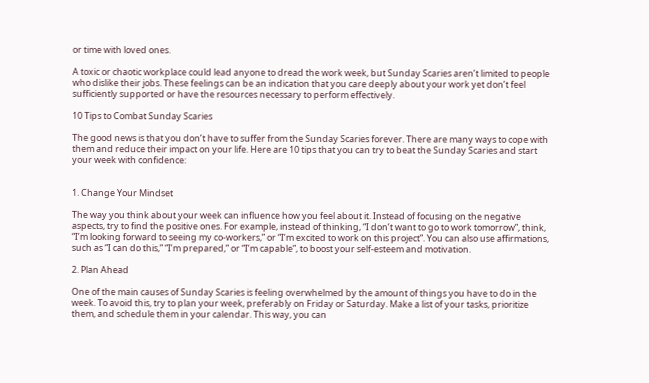or time with loved ones.

A toxic or chaotic workplace could lead anyone to dread the work week, but Sunday Scaries aren’t limited to people who dislike their jobs. These feelings can be an indication that you care deeply about your work yet don’t feel sufficiently supported or have the resources necessary to perform effectively.

10 Tips to Combat Sunday Scaries

The good news is that you don’t have to suffer from the Sunday Scaries forever. There are many ways to cope with them and reduce their impact on your life. Here are 10 tips that you can try to beat the Sunday Scaries and start your week with confidence:


1. Change Your Mindset

The way you think about your week can influence how you feel about it. Instead of focusing on the negative aspects, try to find the positive ones. For example, instead of thinking, “I don’t want to go to work tomorrow”, think, “I’m looking forward to seeing my co-workers,” or “I’m excited to work on this project”. You can also use affirmations, such as “I can do this,” “I’m prepared,” or “I’m capable”, to boost your self-esteem and motivation.

2. Plan Ahead

One of the main causes of Sunday Scaries is feeling overwhelmed by the amount of things you have to do in the week. To avoid this, try to plan your week, preferably on Friday or Saturday. Make a list of your tasks, prioritize them, and schedule them in your calendar. This way, you can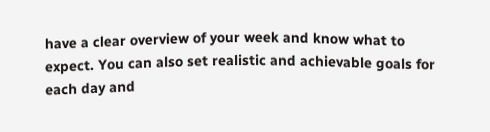have a clear overview of your week and know what to expect. You can also set realistic and achievable goals for each day and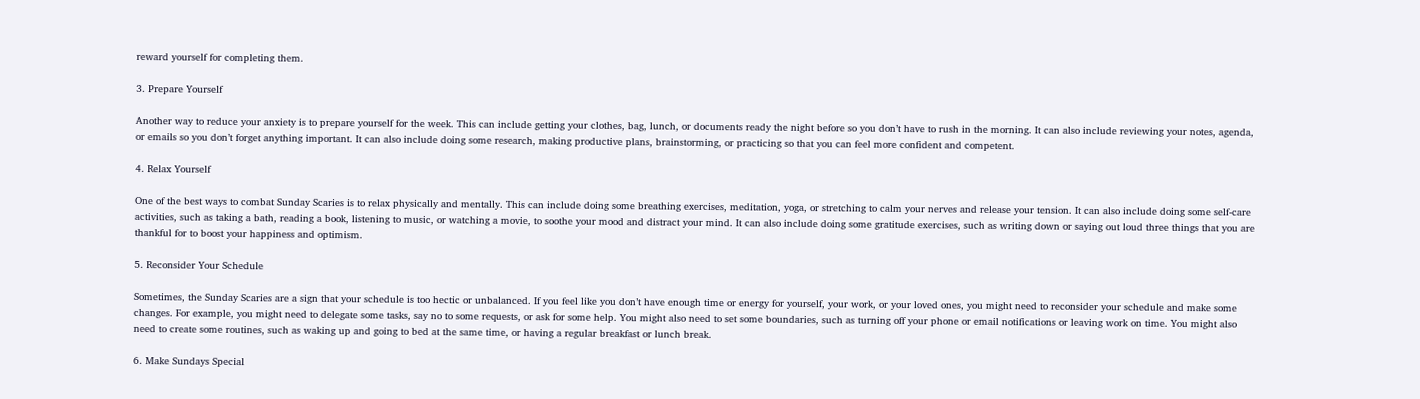reward yourself for completing them.

3. Prepare Yourself

Another way to reduce your anxiety is to prepare yourself for the week. This can include getting your clothes, bag, lunch, or documents ready the night before so you don’t have to rush in the morning. It can also include reviewing your notes, agenda, or emails so you don’t forget anything important. It can also include doing some research, making productive plans, brainstorming, or practicing so that you can feel more confident and competent.

4. Relax Yourself

One of the best ways to combat Sunday Scaries is to relax physically and mentally. This can include doing some breathing exercises, meditation, yoga, or stretching to calm your nerves and release your tension. It can also include doing some self-care activities, such as taking a bath, reading a book, listening to music, or watching a movie, to soothe your mood and distract your mind. It can also include doing some gratitude exercises, such as writing down or saying out loud three things that you are thankful for to boost your happiness and optimism.

5. Reconsider Your Schedule

Sometimes, the Sunday Scaries are a sign that your schedule is too hectic or unbalanced. If you feel like you don’t have enough time or energy for yourself, your work, or your loved ones, you might need to reconsider your schedule and make some changes. For example, you might need to delegate some tasks, say no to some requests, or ask for some help. You might also need to set some boundaries, such as turning off your phone or email notifications or leaving work on time. You might also need to create some routines, such as waking up and going to bed at the same time, or having a regular breakfast or lunch break.

6. Make Sundays Special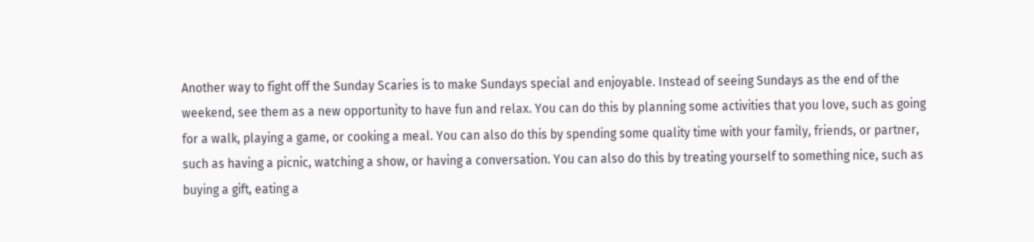Another way to fight off the Sunday Scaries is to make Sundays special and enjoyable. Instead of seeing Sundays as the end of the weekend, see them as a new opportunity to have fun and relax. You can do this by planning some activities that you love, such as going for a walk, playing a game, or cooking a meal. You can also do this by spending some quality time with your family, friends, or partner, such as having a picnic, watching a show, or having a conversation. You can also do this by treating yourself to something nice, such as buying a gift, eating a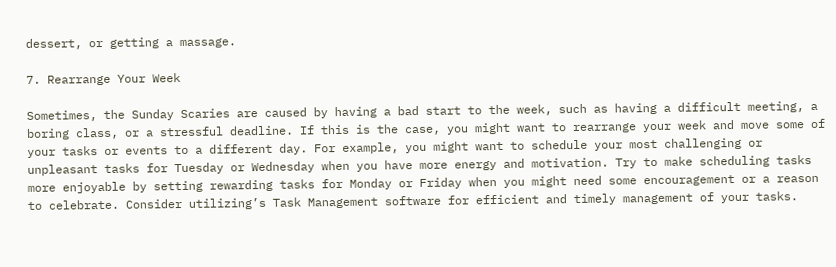dessert, or getting a massage.

7. Rearrange Your Week

Sometimes, the Sunday Scaries are caused by having a bad start to the week, such as having a difficult meeting, a boring class, or a stressful deadline. If this is the case, you might want to rearrange your week and move some of your tasks or events to a different day. For example, you might want to schedule your most challenging or unpleasant tasks for Tuesday or Wednesday when you have more energy and motivation. Try to make scheduling tasks more enjoyable by setting rewarding tasks for Monday or Friday when you might need some encouragement or a reason to celebrate. Consider utilizing’s Task Management software for efficient and timely management of your tasks.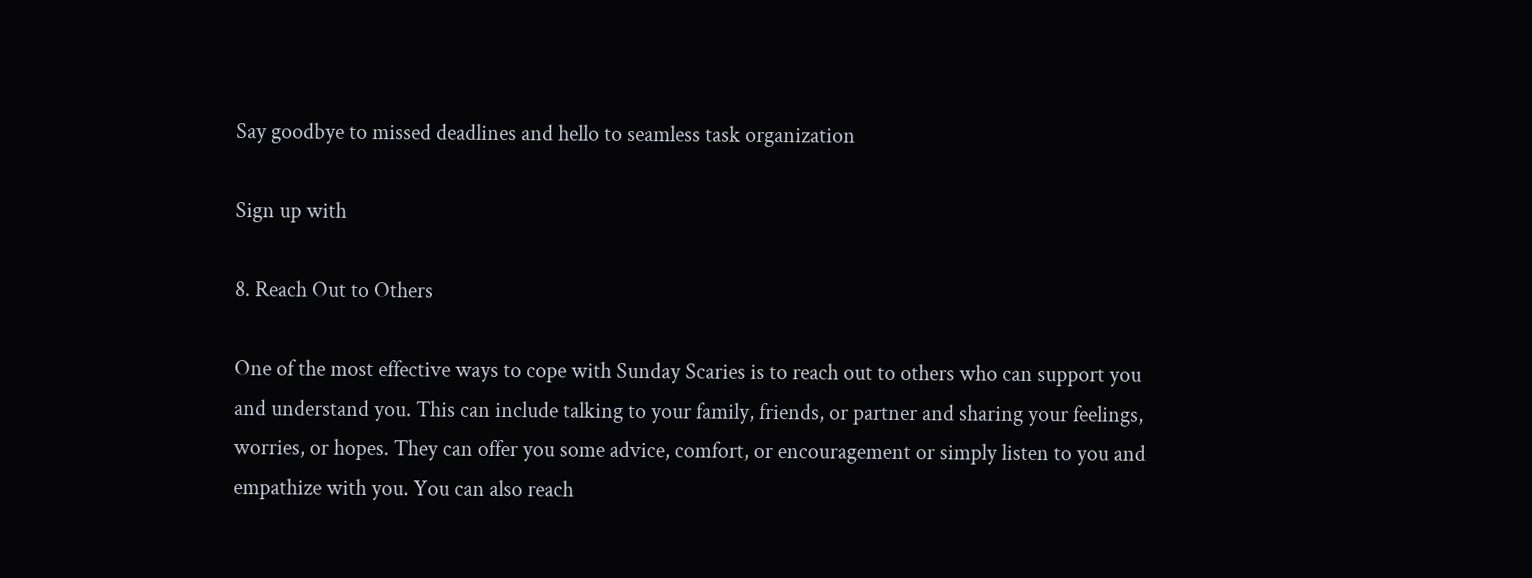Say goodbye to missed deadlines and hello to seamless task organization

Sign up with

8. Reach Out to Others

One of the most effective ways to cope with Sunday Scaries is to reach out to others who can support you and understand you. This can include talking to your family, friends, or partner and sharing your feelings, worries, or hopes. They can offer you some advice, comfort, or encouragement or simply listen to you and empathize with you. You can also reach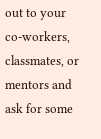out to your co-workers, classmates, or mentors and ask for some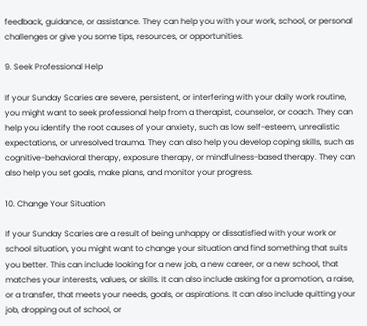feedback, guidance, or assistance. They can help you with your work, school, or personal challenges or give you some tips, resources, or opportunities.

9. Seek Professional Help

If your Sunday Scaries are severe, persistent, or interfering with your daily work routine, you might want to seek professional help from a therapist, counselor, or coach. They can help you identify the root causes of your anxiety, such as low self-esteem, unrealistic expectations, or unresolved trauma. They can also help you develop coping skills, such as cognitive-behavioral therapy, exposure therapy, or mindfulness-based therapy. They can also help you set goals, make plans, and monitor your progress.

10. Change Your Situation

If your Sunday Scaries are a result of being unhappy or dissatisfied with your work or school situation, you might want to change your situation and find something that suits you better. This can include looking for a new job, a new career, or a new school, that matches your interests, values, or skills. It can also include asking for a promotion, a raise, or a transfer, that meets your needs, goals, or aspirations. It can also include quitting your job, dropping out of school, or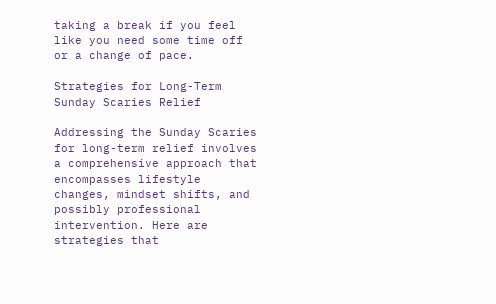taking a break if you feel like you need some time off or a change of pace.

Strategies for Long-Term Sunday Scaries Relief

Addressing the Sunday Scaries for long-term relief involves a comprehensive approach that encompasses lifestyle changes, mindset shifts, and possibly professional intervention. Here are strategies that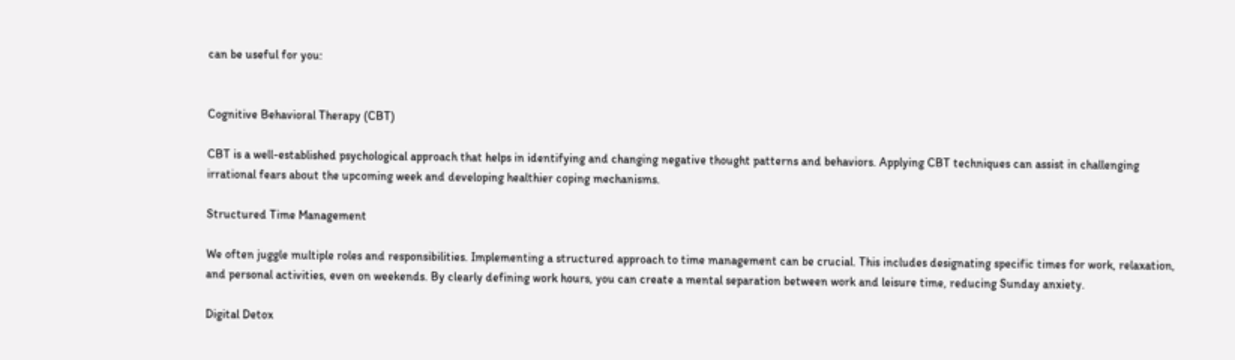can be useful for you:


Cognitive Behavioral Therapy (CBT)

CBT is a well-established psychological approach that helps in identifying and changing negative thought patterns and behaviors. Applying CBT techniques can assist in challenging irrational fears about the upcoming week and developing healthier coping mechanisms.

Structured Time Management

We often juggle multiple roles and responsibilities. Implementing a structured approach to time management can be crucial. This includes designating specific times for work, relaxation, and personal activities, even on weekends. By clearly defining work hours, you can create a mental separation between work and leisure time, reducing Sunday anxiety.

Digital Detox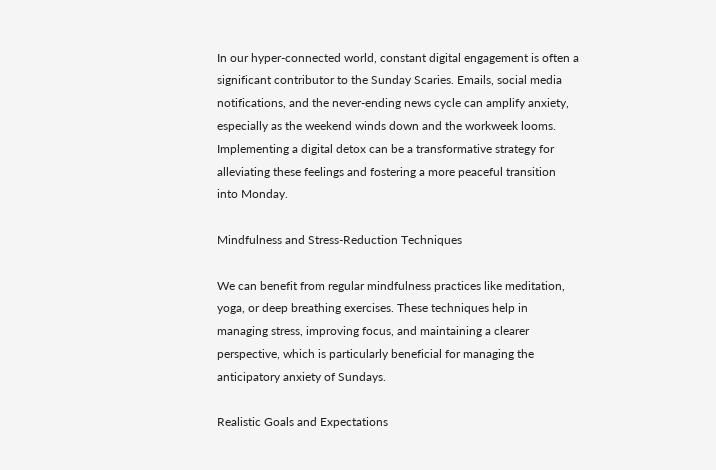In our hyper-connected world, constant digital engagement is often a significant contributor to the Sunday Scaries. Emails, social media notifications, and the never-ending news cycle can amplify anxiety, especially as the weekend winds down and the workweek looms. Implementing a digital detox can be a transformative strategy for alleviating these feelings and fostering a more peaceful transition into Monday.

Mindfulness and Stress-Reduction Techniques

We can benefit from regular mindfulness practices like meditation, yoga, or deep breathing exercises. These techniques help in managing stress, improving focus, and maintaining a clearer perspective, which is particularly beneficial for managing the anticipatory anxiety of Sundays.

Realistic Goals and Expectations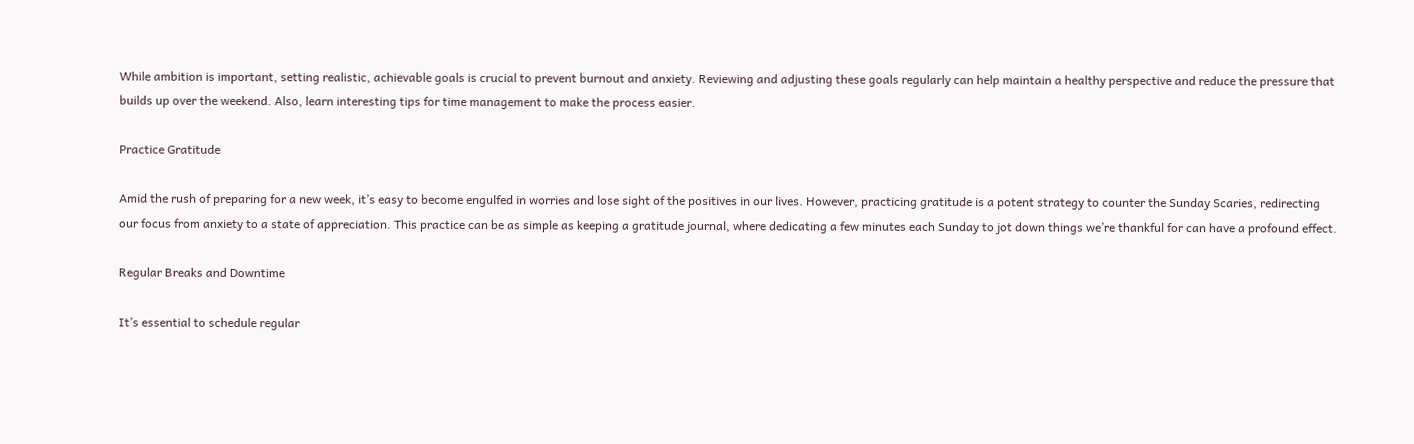While ambition is important, setting realistic, achievable goals is crucial to prevent burnout and anxiety. Reviewing and adjusting these goals regularly can help maintain a healthy perspective and reduce the pressure that builds up over the weekend. Also, learn interesting tips for time management to make the process easier.

Practice Gratitude

Amid the rush of preparing for a new week, it’s easy to become engulfed in worries and lose sight of the positives in our lives. However, practicing gratitude is a potent strategy to counter the Sunday Scaries, redirecting our focus from anxiety to a state of appreciation. This practice can be as simple as keeping a gratitude journal, where dedicating a few minutes each Sunday to jot down things we’re thankful for can have a profound effect.

Regular Breaks and Downtime

It’s essential to schedule regular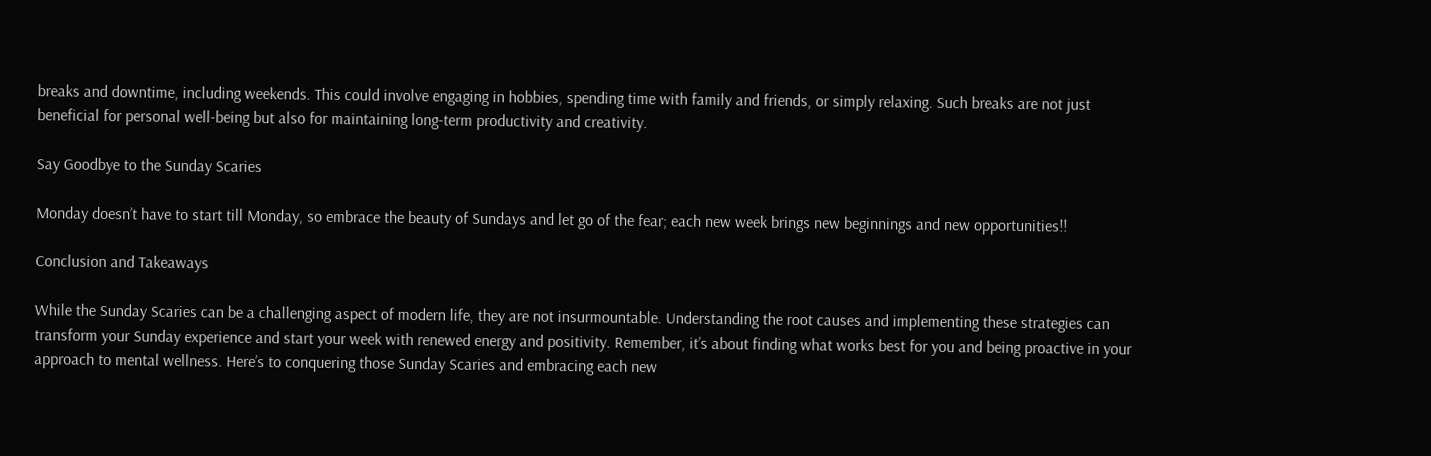breaks and downtime, including weekends. This could involve engaging in hobbies, spending time with family and friends, or simply relaxing. Such breaks are not just beneficial for personal well-being but also for maintaining long-term productivity and creativity.

Say Goodbye to the Sunday Scaries

Monday doesn’t have to start till Monday, so embrace the beauty of Sundays and let go of the fear; each new week brings new beginnings and new opportunities!!

Conclusion and Takeaways

While the Sunday Scaries can be a challenging aspect of modern life, they are not insurmountable. Understanding the root causes and implementing these strategies can transform your Sunday experience and start your week with renewed energy and positivity. Remember, it’s about finding what works best for you and being proactive in your approach to mental wellness. Here’s to conquering those Sunday Scaries and embracing each new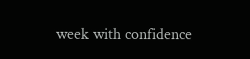week with confidence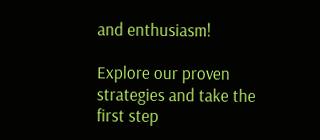and enthusiasm!

Explore our proven strategies and take the first step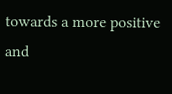towards a more positive and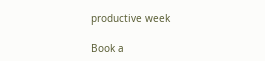productive week

Book a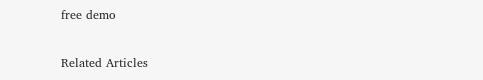free demo

Related Articles